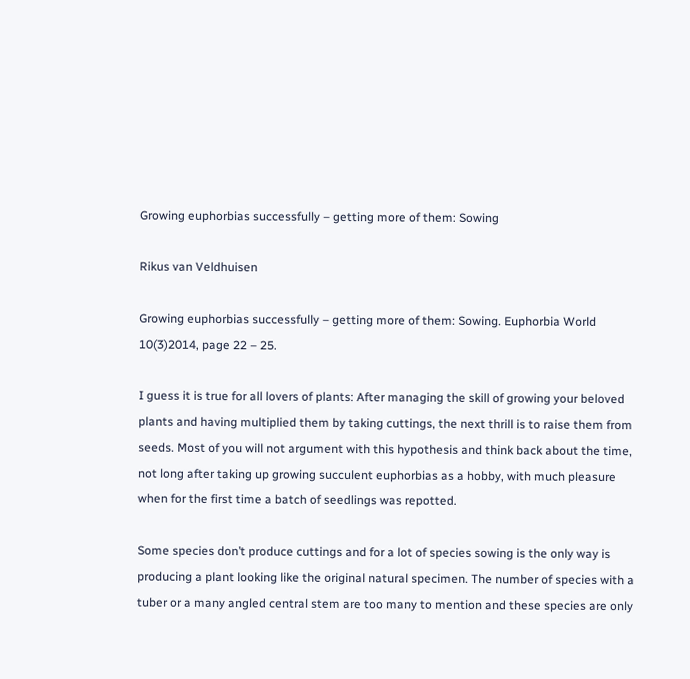Growing euphorbias successfully – getting more of them: Sowing

Rikus van Veldhuisen

Growing euphorbias successfully – getting more of them: Sowing. Euphorbia World 10(3)2014, page 22 – 25.

I guess it is true for all lovers of plants: After managing the skill of growing your beloved plants and having multiplied them by taking cuttings, the next thrill is to raise them from seeds. Most of you will not argument with this hypothesis and think back about the time, not long after taking up growing succulent euphorbias as a hobby, with much pleasure when for the first time a batch of seedlings was repotted.

Some species don’t produce cuttings and for a lot of species sowing is the only way is producing a plant looking like the original natural specimen. The number of species with a tuber or a many angled central stem are too many to mention and these species are only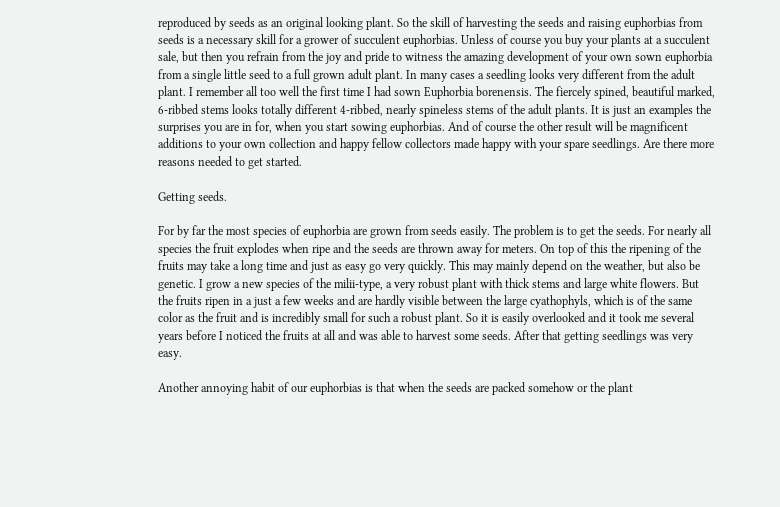reproduced by seeds as an original looking plant. So the skill of harvesting the seeds and raising euphorbias from seeds is a necessary skill for a grower of succulent euphorbias. Unless of course you buy your plants at a succulent sale, but then you refrain from the joy and pride to witness the amazing development of your own sown euphorbia from a single little seed to a full grown adult plant. In many cases a seedling looks very different from the adult plant. I remember all too well the first time I had sown Euphorbia borenensis. The fiercely spined, beautiful marked, 6-ribbed stems looks totally different 4-ribbed, nearly spineless stems of the adult plants. It is just an examples the surprises you are in for, when you start sowing euphorbias. And of course the other result will be magnificent additions to your own collection and happy fellow collectors made happy with your spare seedlings. Are there more reasons needed to get started.

Getting seeds.

For by far the most species of euphorbia are grown from seeds easily. The problem is to get the seeds. For nearly all species the fruit explodes when ripe and the seeds are thrown away for meters. On top of this the ripening of the fruits may take a long time and just as easy go very quickly. This may mainly depend on the weather, but also be genetic. I grow a new species of the milii-type, a very robust plant with thick stems and large white flowers. But the fruits ripen in a just a few weeks and are hardly visible between the large cyathophyls, which is of the same color as the fruit and is incredibly small for such a robust plant. So it is easily overlooked and it took me several years before I noticed the fruits at all and was able to harvest some seeds. After that getting seedlings was very easy.

Another annoying habit of our euphorbias is that when the seeds are packed somehow or the plant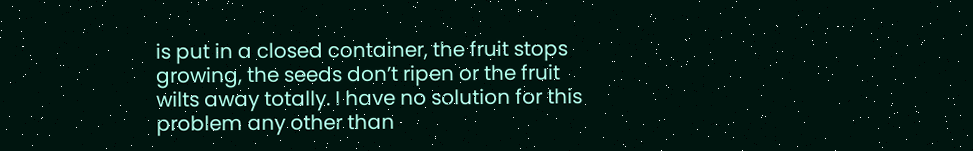is put in a closed container, the fruit stops growing, the seeds don’t ripen or the fruit wilts away totally. I have no solution for this problem any other than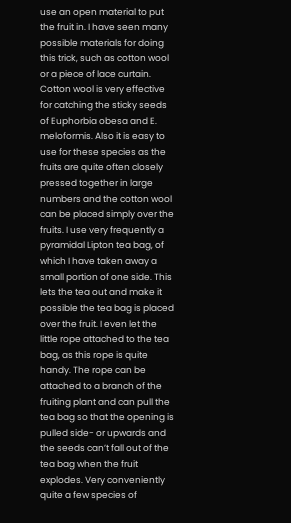use an open material to put the fruit in. I have seen many possible materials for doing this trick, such as cotton wool or a piece of lace curtain. Cotton wool is very effective for catching the sticky seeds of Euphorbia obesa and E. meloformis. Also it is easy to use for these species as the fruits are quite often closely pressed together in large numbers and the cotton wool can be placed simply over the fruits. I use very frequently a pyramidal Lipton tea bag, of which I have taken away a small portion of one side. This lets the tea out and make it possible the tea bag is placed over the fruit. I even let the little rope attached to the tea bag, as this rope is quite handy. The rope can be attached to a branch of the fruiting plant and can pull the tea bag so that the opening is pulled side- or upwards and the seeds can’t fall out of the tea bag when the fruit explodes. Very conveniently quite a few species of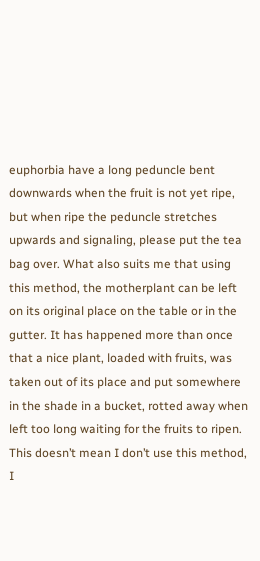euphorbia have a long peduncle bent downwards when the fruit is not yet ripe, but when ripe the peduncle stretches upwards and signaling, please put the tea bag over. What also suits me that using this method, the motherplant can be left on its original place on the table or in the gutter. It has happened more than once that a nice plant, loaded with fruits, was taken out of its place and put somewhere in the shade in a bucket, rotted away when left too long waiting for the fruits to ripen. This doesn’t mean I don’t use this method, I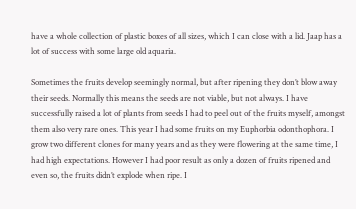have a whole collection of plastic boxes of all sizes, which I can close with a lid. Jaap has a lot of success with some large old aquaria.

Sometimes the fruits develop seemingly normal, but after ripening they don’t blow away their seeds. Normally this means the seeds are not viable, but not always. I have successfully raised a lot of plants from seeds I had to peel out of the fruits myself, amongst them also very rare ones. This year I had some fruits on my Euphorbia odonthophora. I grow two different clones for many years and as they were flowering at the same time, I had high expectations. However I had poor result as only a dozen of fruits ripened and even so, the fruits didn’t explode when ripe. I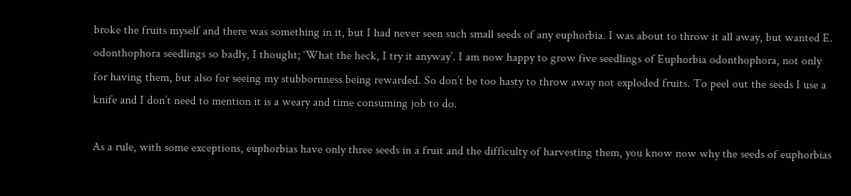broke the fruits myself and there was something in it, but I had never seen such small seeds of any euphorbia. I was about to throw it all away, but wanted E. odonthophora seedlings so badly, I thought; ‘What the heck, I try it anyway’. I am now happy to grow five seedlings of Euphorbia odonthophora, not only for having them, but also for seeing my stubbornness being rewarded. So don’t be too hasty to throw away not exploded fruits. To peel out the seeds I use a knife and I don’t need to mention it is a weary and time consuming job to do.

As a rule, with some exceptions, euphorbias have only three seeds in a fruit and the difficulty of harvesting them, you know now why the seeds of euphorbias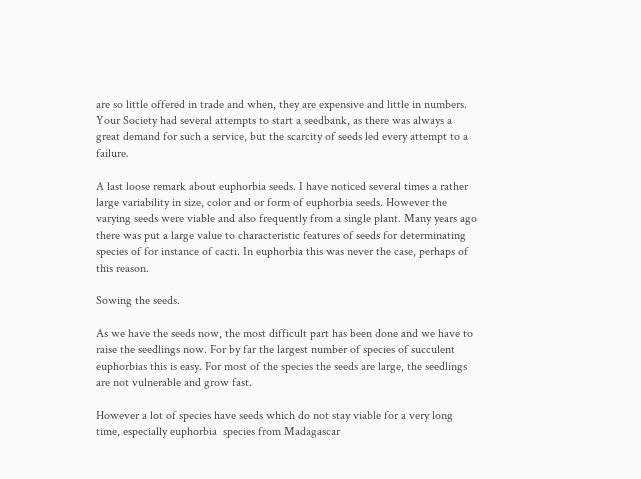are so little offered in trade and when, they are expensive and little in numbers. Your Society had several attempts to start a seedbank, as there was always a great demand for such a service, but the scarcity of seeds led every attempt to a failure.

A last loose remark about euphorbia seeds. I have noticed several times a rather large variability in size, color and or form of euphorbia seeds. However the varying seeds were viable and also frequently from a single plant. Many years ago there was put a large value to characteristic features of seeds for determinating species of for instance of cacti. In euphorbia this was never the case, perhaps of this reason.

Sowing the seeds.

As we have the seeds now, the most difficult part has been done and we have to raise the seedlings now. For by far the largest number of species of succulent euphorbias this is easy. For most of the species the seeds are large, the seedlings are not vulnerable and grow fast.

However a lot of species have seeds which do not stay viable for a very long time, especially euphorbia  species from Madagascar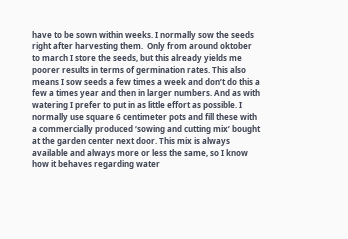have to be sown within weeks. I normally sow the seeds right after harvesting them.  Only from around oktober to march I store the seeds, but this already yields me poorer results in terms of germination rates. This also means I sow seeds a few times a week and don’t do this a few a times year and then in larger numbers. And as with watering I prefer to put in as little effort as possible. I normally use square 6 centimeter pots and fill these with a commercially produced ‘sowing and cutting mix’ bought at the garden center next door. This mix is always available and always more or less the same, so I know how it behaves regarding water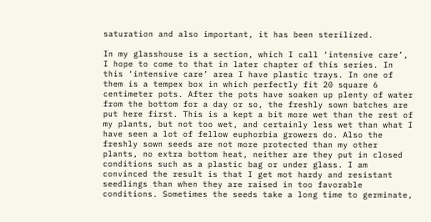saturation and also important, it has been sterilized.

In my glasshouse is a section, which I call ‘intensive care’, I hope to come to that in later chapter of this series. In this ‘intensive care’ area I have plastic trays. In one of them is a tempex box in which perfectly fit 20 square 6 centimeter pots. After the pots have soaken up plenty of water from the bottom for a day or so, the freshly sown batches are put here first. This is a kept a bit more wet than the rest of my plants, but not too wet, and certainly less wet than what I have seen a lot of fellow euphorbia growers do. Also the freshly sown seeds are not more protected than my other plants, no extra bottom heat, neither are they put in closed conditions such as a plastic bag or under glass. I am convinced the result is that I get mot hardy and resistant seedlings than when they are raised in too favorable conditions. Sometimes the seeds take a long time to germinate,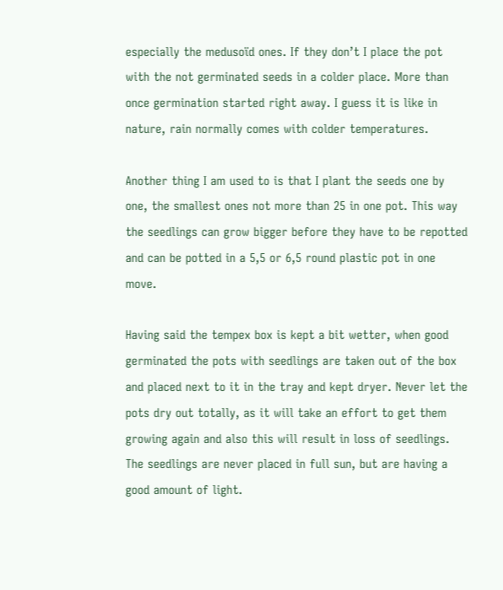especially the medusoïd ones. If they don’t I place the pot with the not germinated seeds in a colder place. More than once germination started right away. I guess it is like in nature, rain normally comes with colder temperatures.

Another thing I am used to is that I plant the seeds one by one, the smallest ones not more than 25 in one pot. This way the seedlings can grow bigger before they have to be repotted and can be potted in a 5,5 or 6,5 round plastic pot in one move.

Having said the tempex box is kept a bit wetter, when good germinated the pots with seedlings are taken out of the box and placed next to it in the tray and kept dryer. Never let the pots dry out totally, as it will take an effort to get them growing again and also this will result in loss of seedlings. The seedlings are never placed in full sun, but are having a good amount of light.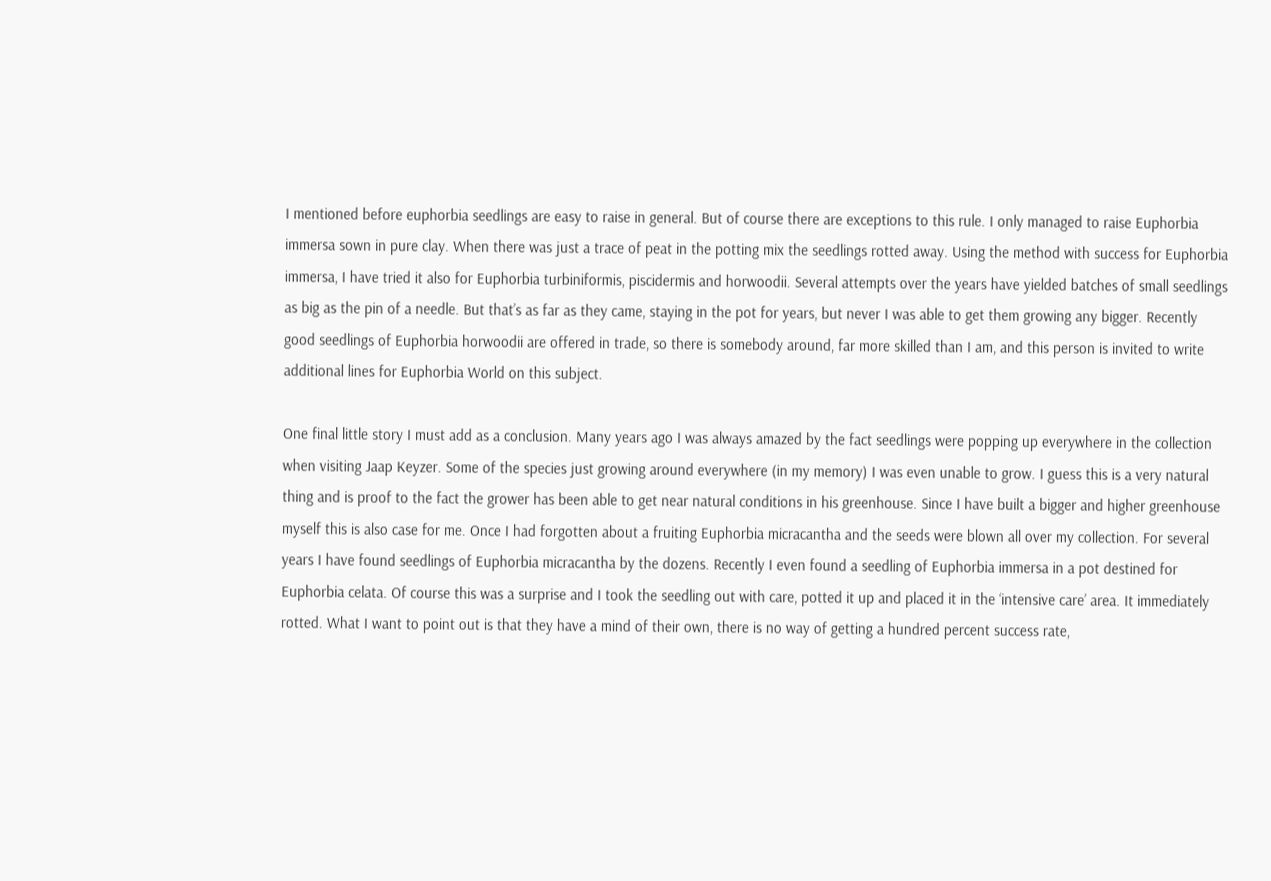I mentioned before euphorbia seedlings are easy to raise in general. But of course there are exceptions to this rule. I only managed to raise Euphorbia immersa sown in pure clay. When there was just a trace of peat in the potting mix the seedlings rotted away. Using the method with success for Euphorbia immersa, I have tried it also for Euphorbia turbiniformis, piscidermis and horwoodii. Several attempts over the years have yielded batches of small seedlings as big as the pin of a needle. But that’s as far as they came, staying in the pot for years, but never I was able to get them growing any bigger. Recently good seedlings of Euphorbia horwoodii are offered in trade, so there is somebody around, far more skilled than I am, and this person is invited to write additional lines for Euphorbia World on this subject.

One final little story I must add as a conclusion. Many years ago I was always amazed by the fact seedlings were popping up everywhere in the collection when visiting Jaap Keyzer. Some of the species just growing around everywhere (in my memory) I was even unable to grow. I guess this is a very natural thing and is proof to the fact the grower has been able to get near natural conditions in his greenhouse. Since I have built a bigger and higher greenhouse myself this is also case for me. Once I had forgotten about a fruiting Euphorbia micracantha and the seeds were blown all over my collection. For several years I have found seedlings of Euphorbia micracantha by the dozens. Recently I even found a seedling of Euphorbia immersa in a pot destined for Euphorbia celata. Of course this was a surprise and I took the seedling out with care, potted it up and placed it in the ‘intensive care’ area. It immediately rotted. What I want to point out is that they have a mind of their own, there is no way of getting a hundred percent success rate,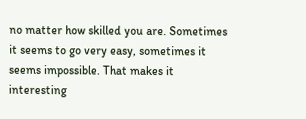no matter how skilled you are. Sometimes it seems to go very easy, sometimes it seems impossible. That makes it interesting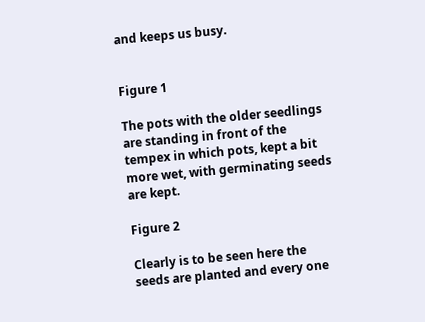and keeps us busy.


Figure 1

The pots with the older seedlings are standing in front of the tempex in which pots, kept a bit more wet, with germinating seeds are kept.

Figure 2

Clearly is to be seen here the seeds are planted and every one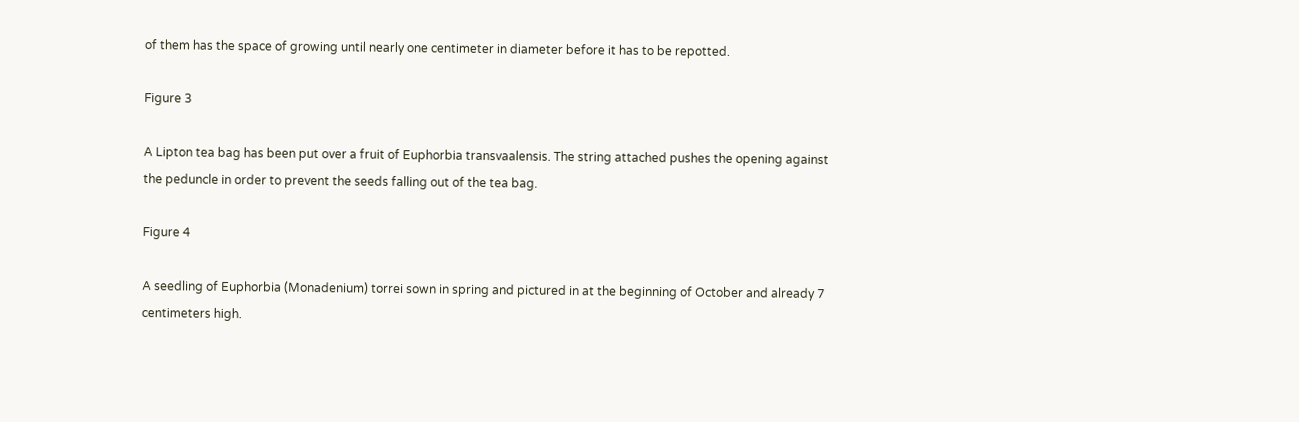of them has the space of growing until nearly one centimeter in diameter before it has to be repotted.

Figure 3

A Lipton tea bag has been put over a fruit of Euphorbia transvaalensis. The string attached pushes the opening against the peduncle in order to prevent the seeds falling out of the tea bag.

Figure 4

A seedling of Euphorbia (Monadenium) torrei sown in spring and pictured in at the beginning of October and already 7 centimeters high.